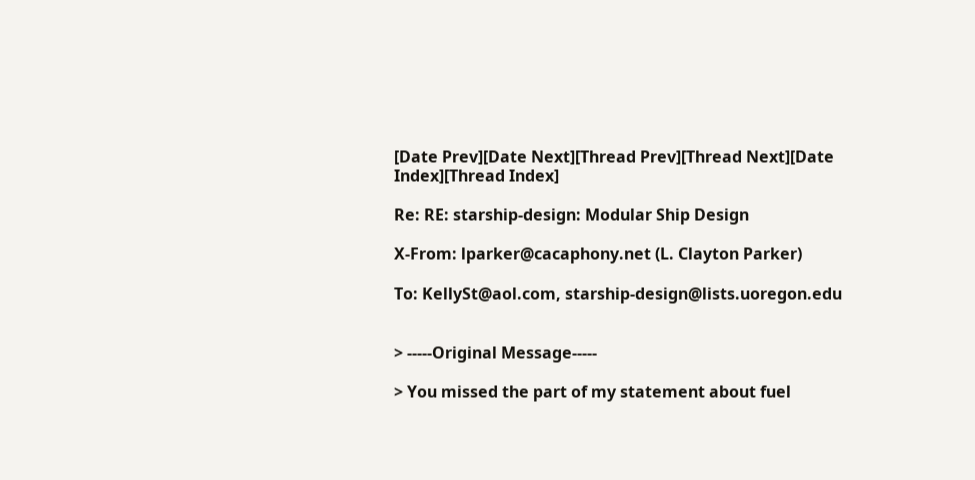[Date Prev][Date Next][Thread Prev][Thread Next][Date Index][Thread Index]

Re: RE: starship-design: Modular Ship Design

X-From: lparker@cacaphony.net (L. Clayton Parker)

To: KellySt@aol.com, starship-design@lists.uoregon.edu


> -----Original Message-----

> You missed the part of my statement about fuel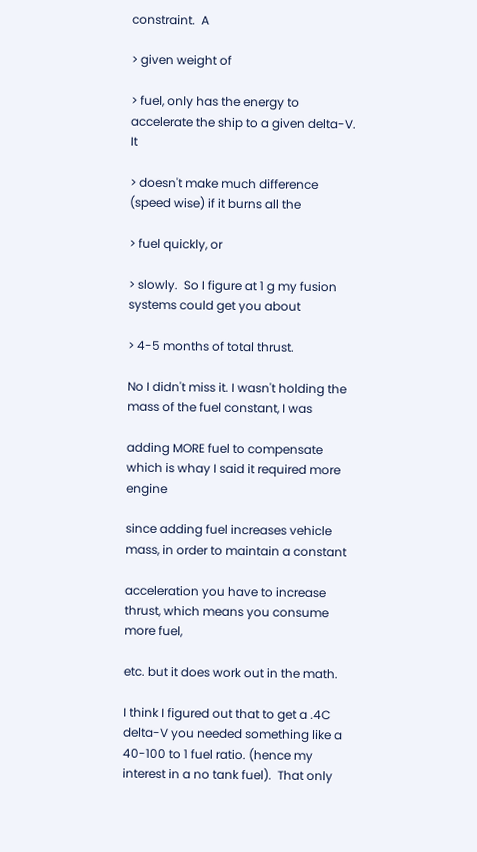constraint.  A

> given weight of

> fuel, only has the energy to accelerate the ship to a given delta-V.  It

> doesn't make much difference (speed wise) if it burns all the

> fuel quickly, or

> slowly.  So I figure at 1 g my fusion systems could get you about

> 4-5 months of total thrust.

No I didn't miss it. I wasn't holding the mass of the fuel constant, I was

adding MORE fuel to compensate which is whay I said it required more engine

since adding fuel increases vehicle mass, in order to maintain a constant

acceleration you have to increase thrust, which means you consume more fuel,

etc. but it does work out in the math.

I think I figured out that to get a .4C delta-V you needed something like a
40-100 to 1 fuel ratio. (hence my interest in a no tank fuel).  That only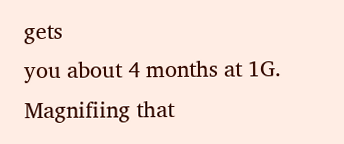gets
you about 4 months at 1G.  Magnifiing that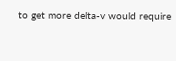to get more delta-v would require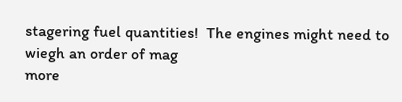stagering fuel quantities!  The engines might need to wiegh an order of mag
more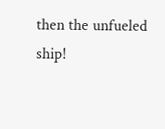then the unfueled ship!